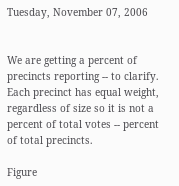Tuesday, November 07, 2006


We are getting a percent of precincts reporting -- to clarify. Each precinct has equal weight, regardless of size so it is not a percent of total votes -- percent of total precincts.

Figure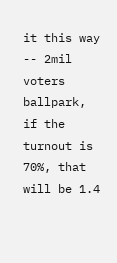it this way -- 2mil voters ballpark, if the turnout is 70%, that will be 1.4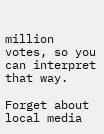million votes, so you can interpret that way.

Forget about local media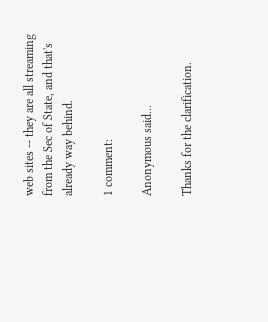web sites -- they are all streaming from the Sec of State, and that's already way behind.

1 comment:

Anonymous said...

Thanks for the clarification.